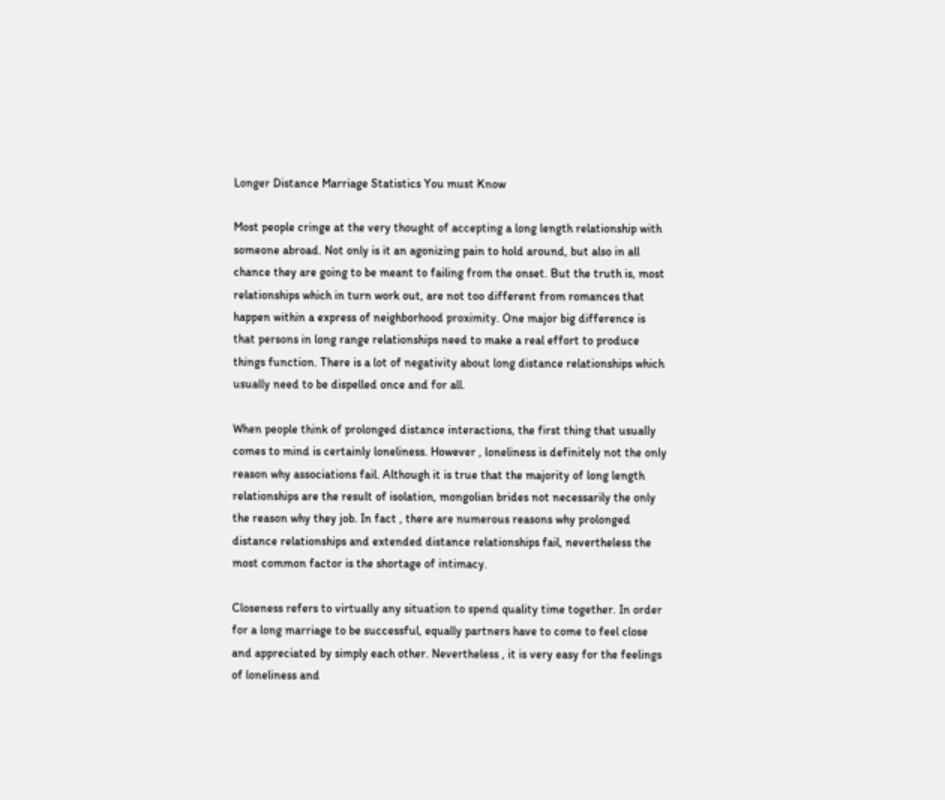Longer Distance Marriage Statistics You must Know

Most people cringe at the very thought of accepting a long length relationship with someone abroad. Not only is it an agonizing pain to hold around, but also in all chance they are going to be meant to failing from the onset. But the truth is, most relationships which in turn work out, are not too different from romances that happen within a express of neighborhood proximity. One major big difference is that persons in long range relationships need to make a real effort to produce things function. There is a lot of negativity about long distance relationships which usually need to be dispelled once and for all.

When people think of prolonged distance interactions, the first thing that usually comes to mind is certainly loneliness. However , loneliness is definitely not the only reason why associations fail. Although it is true that the majority of long length relationships are the result of isolation, mongolian brides not necessarily the only the reason why they job. In fact , there are numerous reasons why prolonged distance relationships and extended distance relationships fail, nevertheless the most common factor is the shortage of intimacy.

Closeness refers to virtually any situation to spend quality time together. In order for a long marriage to be successful, equally partners have to come to feel close and appreciated by simply each other. Nevertheless , it is very easy for the feelings of loneliness and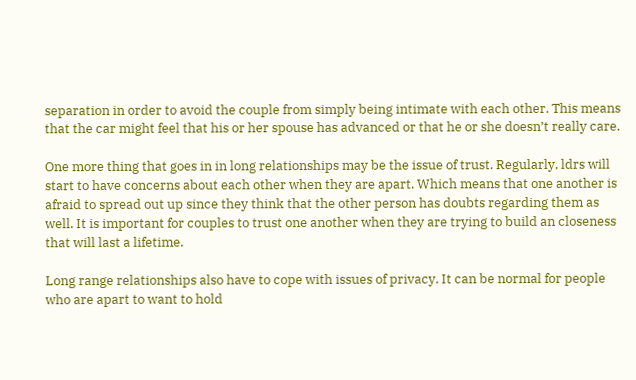separation in order to avoid the couple from simply being intimate with each other. This means that the car might feel that his or her spouse has advanced or that he or she doesn’t really care.

One more thing that goes in in long relationships may be the issue of trust. Regularly, ldrs will start to have concerns about each other when they are apart. Which means that one another is afraid to spread out up since they think that the other person has doubts regarding them as well. It is important for couples to trust one another when they are trying to build an closeness that will last a lifetime.

Long range relationships also have to cope with issues of privacy. It can be normal for people who are apart to want to hold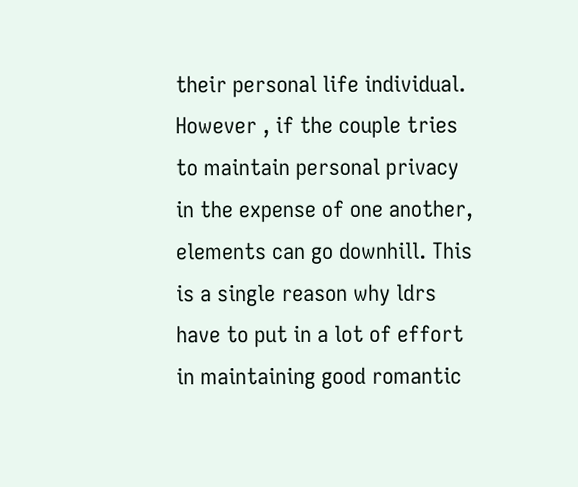their personal life individual. However , if the couple tries to maintain personal privacy in the expense of one another, elements can go downhill. This is a single reason why ldrs have to put in a lot of effort in maintaining good romantic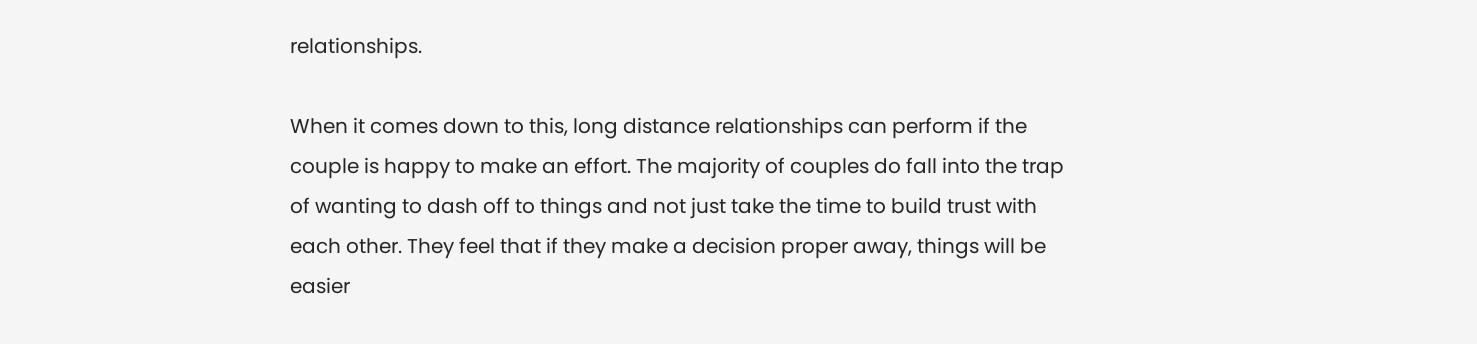relationships.

When it comes down to this, long distance relationships can perform if the couple is happy to make an effort. The majority of couples do fall into the trap of wanting to dash off to things and not just take the time to build trust with each other. They feel that if they make a decision proper away, things will be easier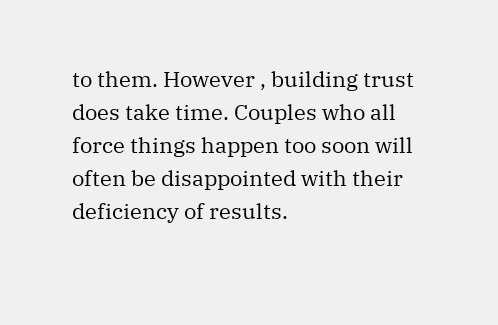to them. However , building trust does take time. Couples who all force things happen too soon will often be disappointed with their deficiency of results.